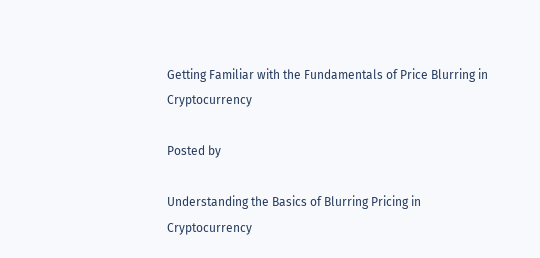Getting Familiar with the Fundamentals of Price Blurring in Cryptocurrency

Posted by

Understanding the Basics of Blurring Pricing in Cryptocurrency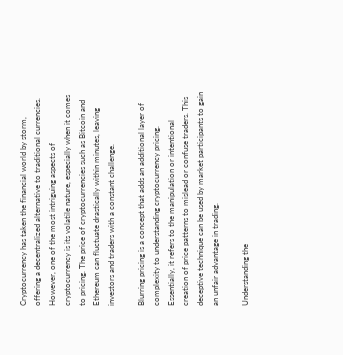Cryptocurrency has taken the financial world by storm, offering a decentralized alternative to traditional currencies. However, one of the most intriguing aspects of cryptocurrency is its volatile nature, especially when it comes to pricing. The price of cryptocurrencies such as Bitcoin and Ethereum can fluctuate drastically within minutes, leaving investors and traders with a constant challenge.

Blurring pricing is a concept that adds an additional layer of complexity to understanding cryptocurrency pricing. Essentially, it refers to the manipulation or intentional creation of price patterns to mislead or confuse traders. This deceptive technique can be used by market participants to gain an unfair advantage in trading.

Understanding the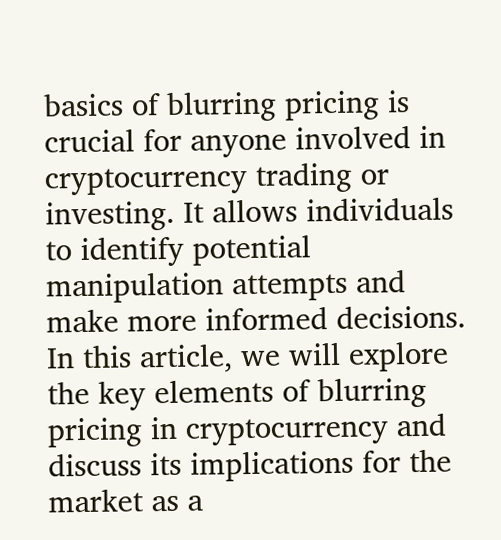basics of blurring pricing is crucial for anyone involved in cryptocurrency trading or investing. It allows individuals to identify potential manipulation attempts and make more informed decisions. In this article, we will explore the key elements of blurring pricing in cryptocurrency and discuss its implications for the market as a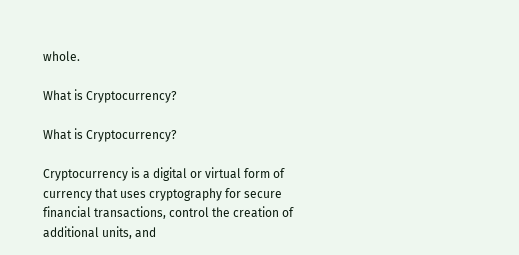whole.

What is Cryptocurrency?

What is Cryptocurrency?

Cryptocurrency is a digital or virtual form of currency that uses cryptography for secure financial transactions, control the creation of additional units, and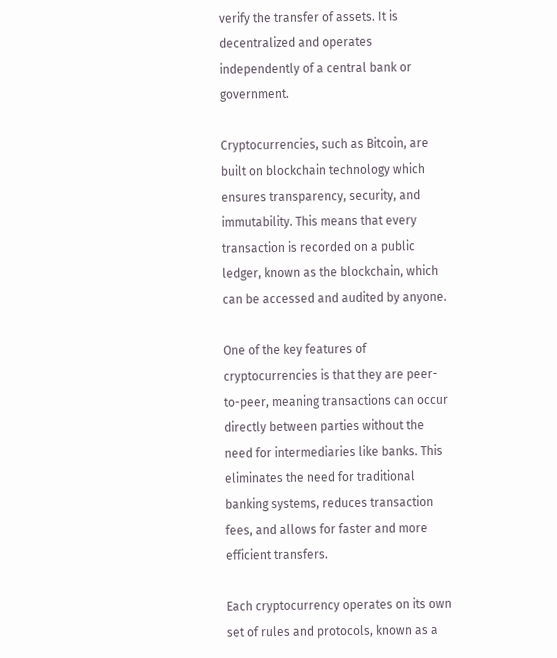verify the transfer of assets. It is decentralized and operates independently of a central bank or government.

Cryptocurrencies, such as Bitcoin, are built on blockchain technology which ensures transparency, security, and immutability. This means that every transaction is recorded on a public ledger, known as the blockchain, which can be accessed and audited by anyone.

One of the key features of cryptocurrencies is that they are peer-to-peer, meaning transactions can occur directly between parties without the need for intermediaries like banks. This eliminates the need for traditional banking systems, reduces transaction fees, and allows for faster and more efficient transfers.

Each cryptocurrency operates on its own set of rules and protocols, known as a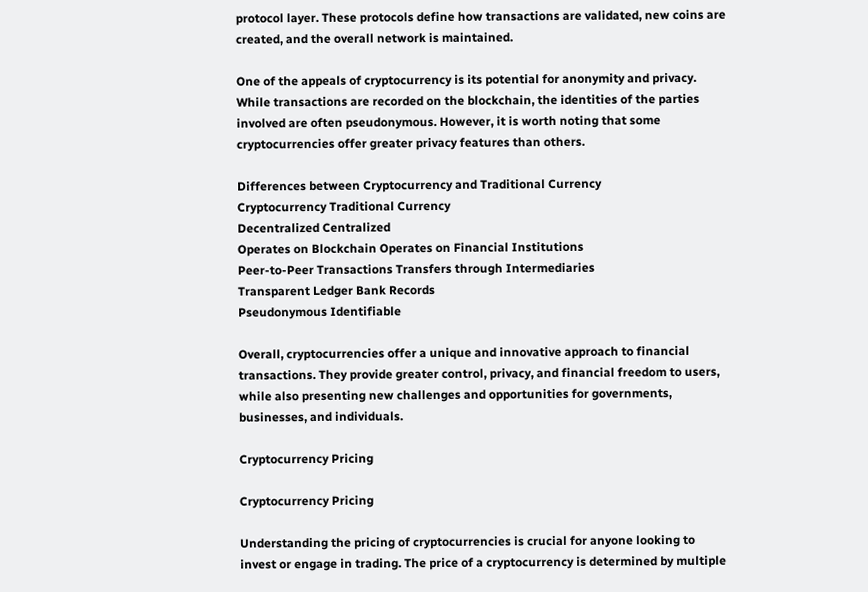protocol layer. These protocols define how transactions are validated, new coins are created, and the overall network is maintained.

One of the appeals of cryptocurrency is its potential for anonymity and privacy. While transactions are recorded on the blockchain, the identities of the parties involved are often pseudonymous. However, it is worth noting that some cryptocurrencies offer greater privacy features than others.

Differences between Cryptocurrency and Traditional Currency
Cryptocurrency Traditional Currency
Decentralized Centralized
Operates on Blockchain Operates on Financial Institutions
Peer-to-Peer Transactions Transfers through Intermediaries
Transparent Ledger Bank Records
Pseudonymous Identifiable

Overall, cryptocurrencies offer a unique and innovative approach to financial transactions. They provide greater control, privacy, and financial freedom to users, while also presenting new challenges and opportunities for governments, businesses, and individuals.

Cryptocurrency Pricing

Cryptocurrency Pricing

Understanding the pricing of cryptocurrencies is crucial for anyone looking to invest or engage in trading. The price of a cryptocurrency is determined by multiple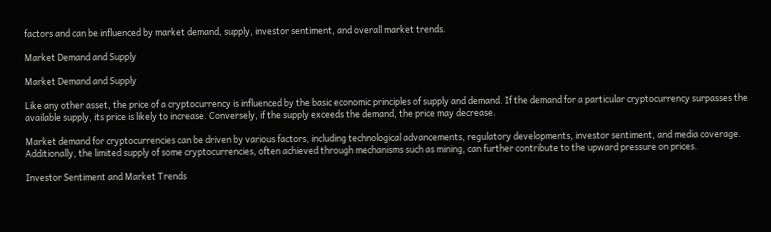factors and can be influenced by market demand, supply, investor sentiment, and overall market trends.

Market Demand and Supply

Market Demand and Supply

Like any other asset, the price of a cryptocurrency is influenced by the basic economic principles of supply and demand. If the demand for a particular cryptocurrency surpasses the available supply, its price is likely to increase. Conversely, if the supply exceeds the demand, the price may decrease.

Market demand for cryptocurrencies can be driven by various factors, including technological advancements, regulatory developments, investor sentiment, and media coverage. Additionally, the limited supply of some cryptocurrencies, often achieved through mechanisms such as mining, can further contribute to the upward pressure on prices.

Investor Sentiment and Market Trends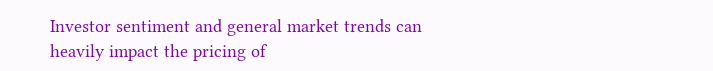Investor sentiment and general market trends can heavily impact the pricing of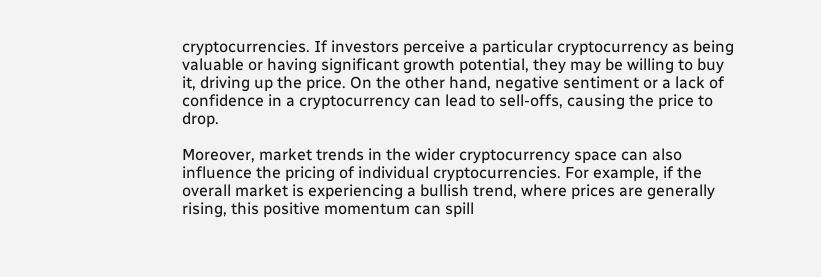cryptocurrencies. If investors perceive a particular cryptocurrency as being valuable or having significant growth potential, they may be willing to buy it, driving up the price. On the other hand, negative sentiment or a lack of confidence in a cryptocurrency can lead to sell-offs, causing the price to drop.

Moreover, market trends in the wider cryptocurrency space can also influence the pricing of individual cryptocurrencies. For example, if the overall market is experiencing a bullish trend, where prices are generally rising, this positive momentum can spill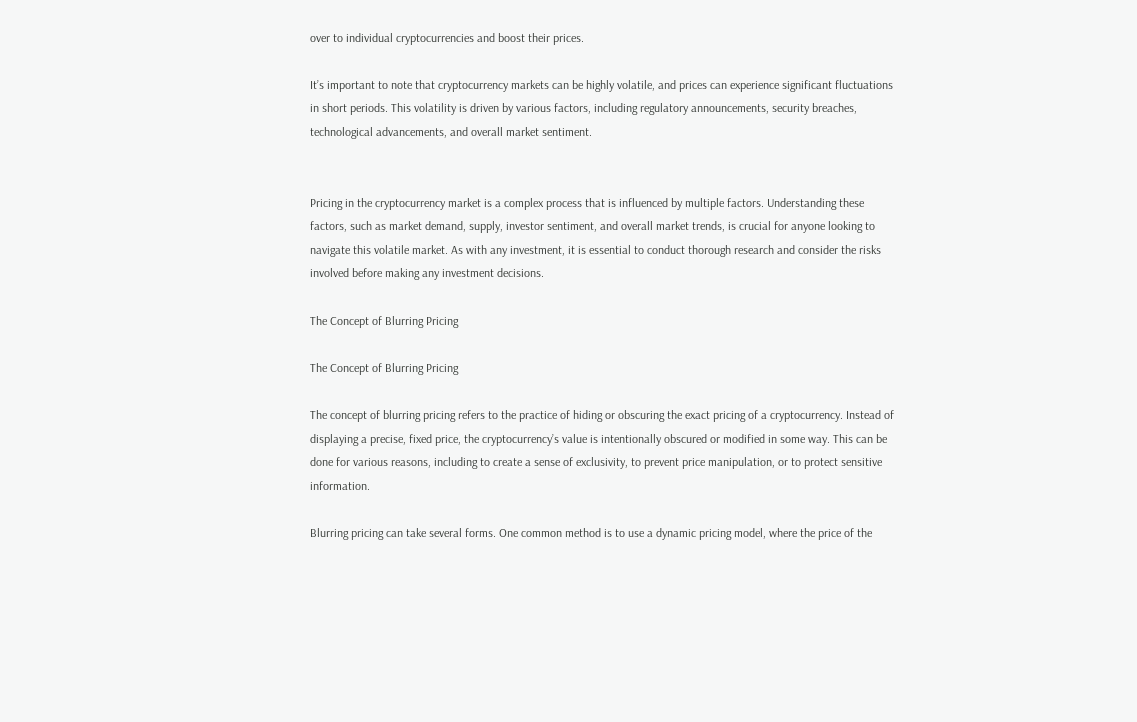over to individual cryptocurrencies and boost their prices.

It’s important to note that cryptocurrency markets can be highly volatile, and prices can experience significant fluctuations in short periods. This volatility is driven by various factors, including regulatory announcements, security breaches, technological advancements, and overall market sentiment.


Pricing in the cryptocurrency market is a complex process that is influenced by multiple factors. Understanding these factors, such as market demand, supply, investor sentiment, and overall market trends, is crucial for anyone looking to navigate this volatile market. As with any investment, it is essential to conduct thorough research and consider the risks involved before making any investment decisions.

The Concept of Blurring Pricing

The Concept of Blurring Pricing

The concept of blurring pricing refers to the practice of hiding or obscuring the exact pricing of a cryptocurrency. Instead of displaying a precise, fixed price, the cryptocurrency’s value is intentionally obscured or modified in some way. This can be done for various reasons, including to create a sense of exclusivity, to prevent price manipulation, or to protect sensitive information.

Blurring pricing can take several forms. One common method is to use a dynamic pricing model, where the price of the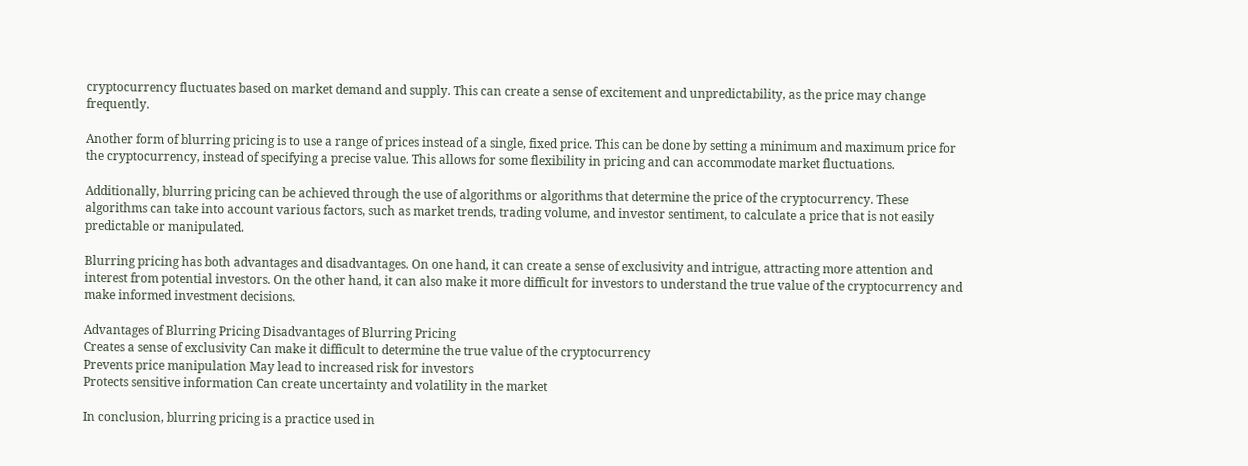cryptocurrency fluctuates based on market demand and supply. This can create a sense of excitement and unpredictability, as the price may change frequently.

Another form of blurring pricing is to use a range of prices instead of a single, fixed price. This can be done by setting a minimum and maximum price for the cryptocurrency, instead of specifying a precise value. This allows for some flexibility in pricing and can accommodate market fluctuations.

Additionally, blurring pricing can be achieved through the use of algorithms or algorithms that determine the price of the cryptocurrency. These algorithms can take into account various factors, such as market trends, trading volume, and investor sentiment, to calculate a price that is not easily predictable or manipulated.

Blurring pricing has both advantages and disadvantages. On one hand, it can create a sense of exclusivity and intrigue, attracting more attention and interest from potential investors. On the other hand, it can also make it more difficult for investors to understand the true value of the cryptocurrency and make informed investment decisions.

Advantages of Blurring Pricing Disadvantages of Blurring Pricing
Creates a sense of exclusivity Can make it difficult to determine the true value of the cryptocurrency
Prevents price manipulation May lead to increased risk for investors
Protects sensitive information Can create uncertainty and volatility in the market

In conclusion, blurring pricing is a practice used in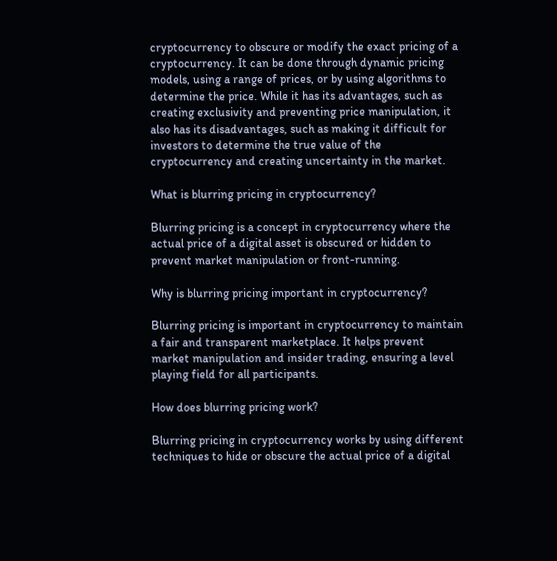cryptocurrency to obscure or modify the exact pricing of a cryptocurrency. It can be done through dynamic pricing models, using a range of prices, or by using algorithms to determine the price. While it has its advantages, such as creating exclusivity and preventing price manipulation, it also has its disadvantages, such as making it difficult for investors to determine the true value of the cryptocurrency and creating uncertainty in the market.

What is blurring pricing in cryptocurrency?

Blurring pricing is a concept in cryptocurrency where the actual price of a digital asset is obscured or hidden to prevent market manipulation or front-running.

Why is blurring pricing important in cryptocurrency?

Blurring pricing is important in cryptocurrency to maintain a fair and transparent marketplace. It helps prevent market manipulation and insider trading, ensuring a level playing field for all participants.

How does blurring pricing work?

Blurring pricing in cryptocurrency works by using different techniques to hide or obscure the actual price of a digital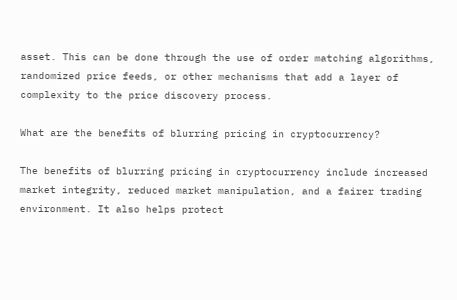asset. This can be done through the use of order matching algorithms, randomized price feeds, or other mechanisms that add a layer of complexity to the price discovery process.

What are the benefits of blurring pricing in cryptocurrency?

The benefits of blurring pricing in cryptocurrency include increased market integrity, reduced market manipulation, and a fairer trading environment. It also helps protect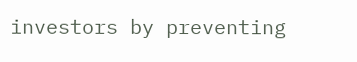investors by preventing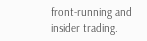front-running and insider trading.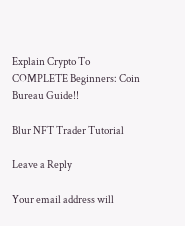Explain Crypto To COMPLETE Beginners: Coin Bureau Guide!!

Blur NFT Trader Tutorial

Leave a Reply

Your email address will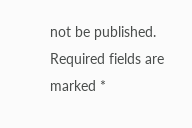not be published. Required fields are marked *